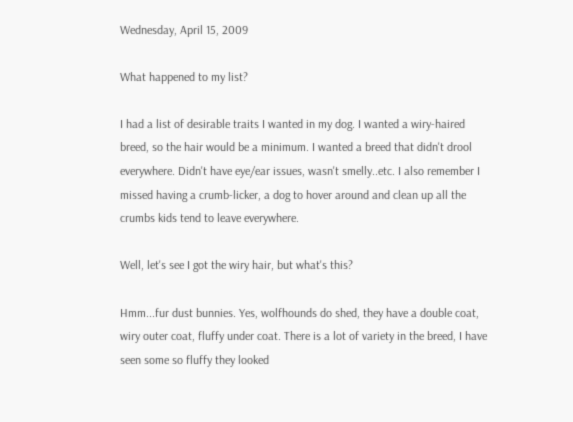Wednesday, April 15, 2009

What happened to my list?

I had a list of desirable traits I wanted in my dog. I wanted a wiry-haired breed, so the hair would be a minimum. I wanted a breed that didn't drool everywhere. Didn't have eye/ear issues, wasn't smelly..etc. I also remember I missed having a crumb-licker, a dog to hover around and clean up all the crumbs kids tend to leave everywhere.

Well, let's see I got the wiry hair, but what's this?

Hmm...fur dust bunnies. Yes, wolfhounds do shed, they have a double coat, wiry outer coat, fluffy under coat. There is a lot of variety in the breed, I have seen some so fluffy they looked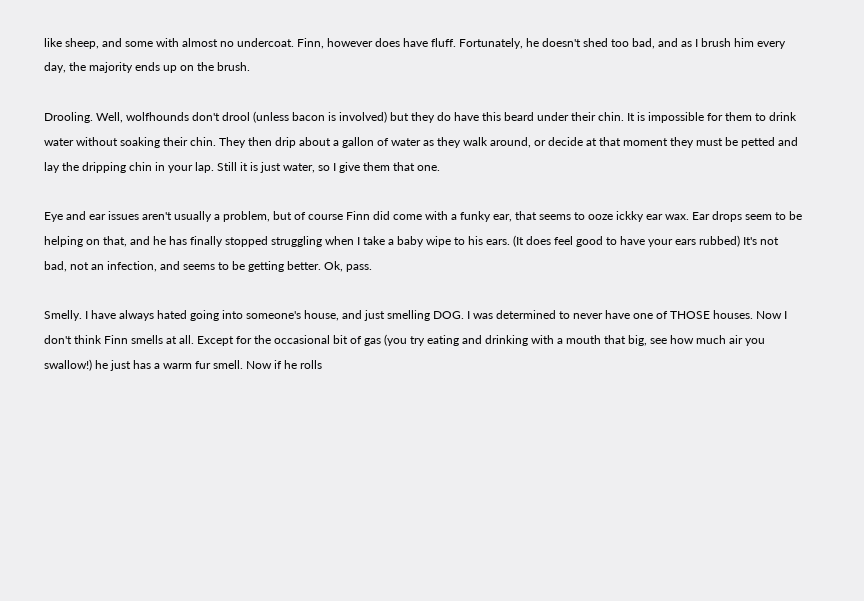like sheep, and some with almost no undercoat. Finn, however does have fluff. Fortunately, he doesn't shed too bad, and as I brush him every day, the majority ends up on the brush.

Drooling. Well, wolfhounds don't drool (unless bacon is involved) but they do have this beard under their chin. It is impossible for them to drink water without soaking their chin. They then drip about a gallon of water as they walk around, or decide at that moment they must be petted and lay the dripping chin in your lap. Still it is just water, so I give them that one.

Eye and ear issues aren't usually a problem, but of course Finn did come with a funky ear, that seems to ooze ickky ear wax. Ear drops seem to be helping on that, and he has finally stopped struggling when I take a baby wipe to his ears. (It does feel good to have your ears rubbed) It's not bad, not an infection, and seems to be getting better. Ok, pass.

Smelly. I have always hated going into someone's house, and just smelling DOG. I was determined to never have one of THOSE houses. Now I don't think Finn smells at all. Except for the occasional bit of gas (you try eating and drinking with a mouth that big, see how much air you swallow!) he just has a warm fur smell. Now if he rolls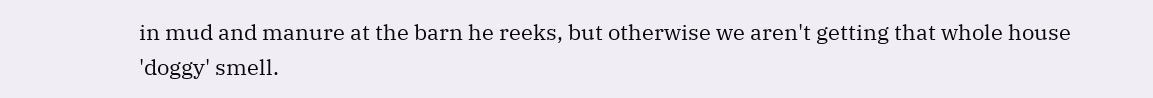in mud and manure at the barn he reeks, but otherwise we aren't getting that whole house 'doggy' smell.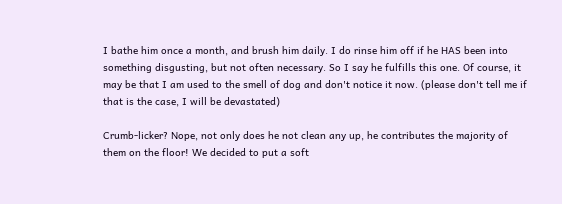I bathe him once a month, and brush him daily. I do rinse him off if he HAS been into something disgusting, but not often necessary. So I say he fulfills this one. Of course, it may be that I am used to the smell of dog and don't notice it now. (please don't tell me if that is the case, I will be devastated)

Crumb-licker? Nope, not only does he not clean any up, he contributes the majority of them on the floor! We decided to put a soft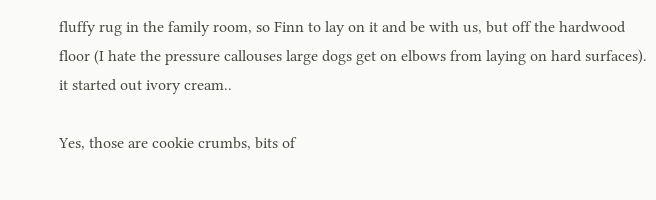fluffy rug in the family room, so Finn to lay on it and be with us, but off the hardwood floor (I hate the pressure callouses large dogs get on elbows from laying on hard surfaces). it started out ivory cream..

Yes, those are cookie crumbs, bits of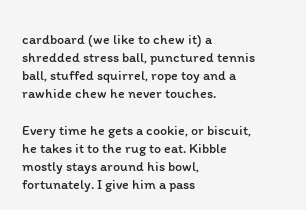cardboard (we like to chew it) a shredded stress ball, punctured tennis ball, stuffed squirrel, rope toy and a rawhide chew he never touches.

Every time he gets a cookie, or biscuit, he takes it to the rug to eat. Kibble mostly stays around his bowl, fortunately. I give him a pass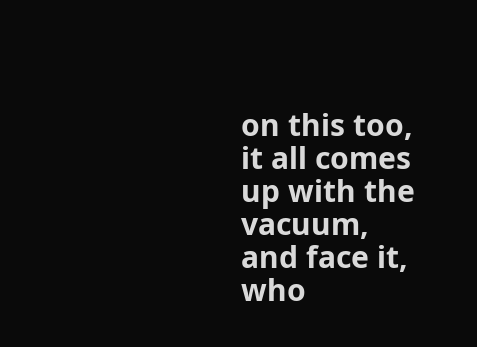on this too, it all comes up with the vacuum, and face it, who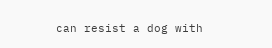can resist a dog with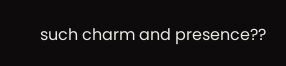such charm and presence??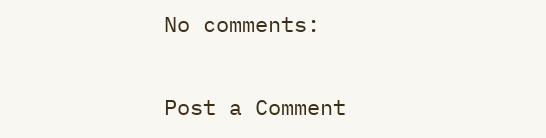No comments:

Post a Comment